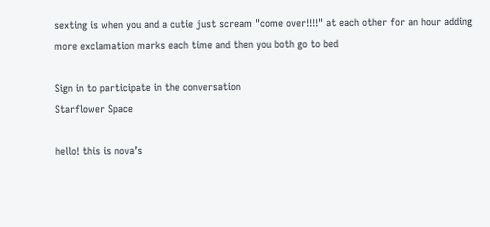sexting is when you and a cutie just scream "come over!!!!" at each other for an hour adding more exclamation marks each time and then you both go to bed

Sign in to participate in the conversation
Starflower Space

hello! this is nova’s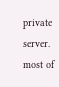private server. most of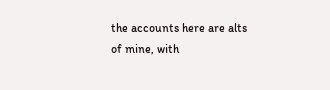the accounts here are alts of mine, with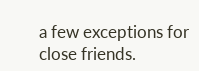a few exceptions for close friends.